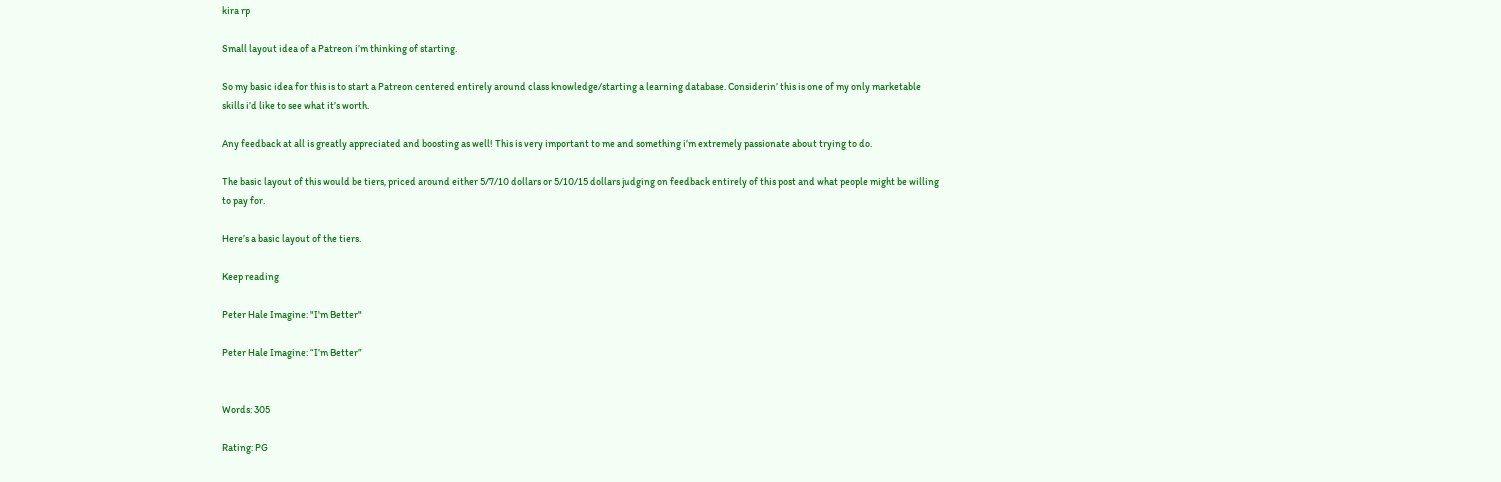kira rp

Small layout idea of a Patreon i’m thinking of starting.

So my basic idea for this is to start a Patreon centered entirely around class knowledge/starting a learning database. Considerin’ this is one of my only marketable skills i’d like to see what it’s worth.

Any feedback at all is greatly appreciated and boosting as well! This is very important to me and something i’m extremely passionate about trying to do.

The basic layout of this would be tiers, priced around either 5/7/10 dollars or 5/10/15 dollars judging on feedback entirely of this post and what people might be willing to pay for.

Here’s a basic layout of the tiers.

Keep reading

Peter Hale Imagine: "I'm Better"

Peter Hale Imagine: “I’m Better”


Words: 305

Rating: PG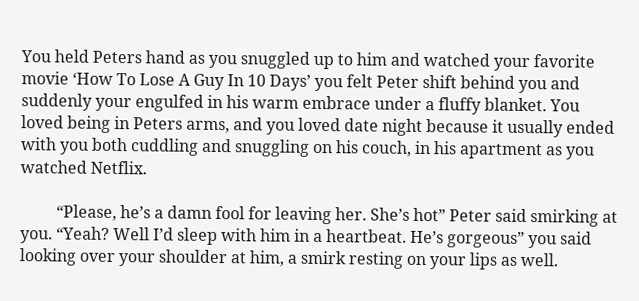You held Peters hand as you snuggled up to him and watched your favorite movie ‘How To Lose A Guy In 10 Days’ you felt Peter shift behind you and suddenly your engulfed in his warm embrace under a fluffy blanket. You loved being in Peters arms, and you loved date night because it usually ended with you both cuddling and snuggling on his couch, in his apartment as you watched Netflix.

         “Please, he’s a damn fool for leaving her. She’s hot” Peter said smirking at you. “Yeah? Well I’d sleep with him in a heartbeat. He’s gorgeous” you said looking over your shoulder at him, a smirk resting on your lips as well.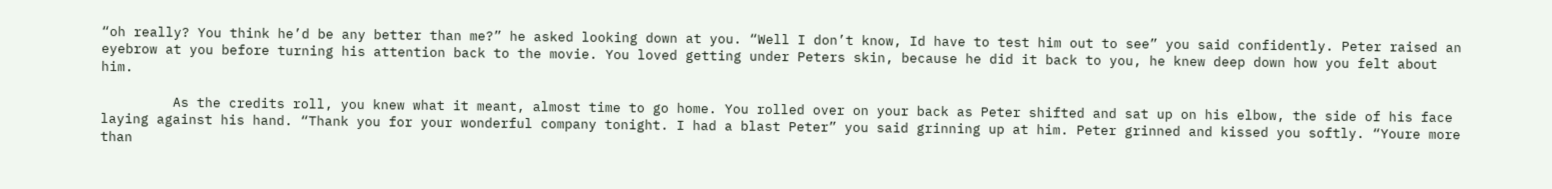“oh really? You think he’d be any better than me?” he asked looking down at you. “Well I don’t know, Id have to test him out to see” you said confidently. Peter raised an eyebrow at you before turning his attention back to the movie. You loved getting under Peters skin, because he did it back to you, he knew deep down how you felt about him.

         As the credits roll, you knew what it meant, almost time to go home. You rolled over on your back as Peter shifted and sat up on his elbow, the side of his face laying against his hand. “Thank you for your wonderful company tonight. I had a blast Peter” you said grinning up at him. Peter grinned and kissed you softly. “Youre more than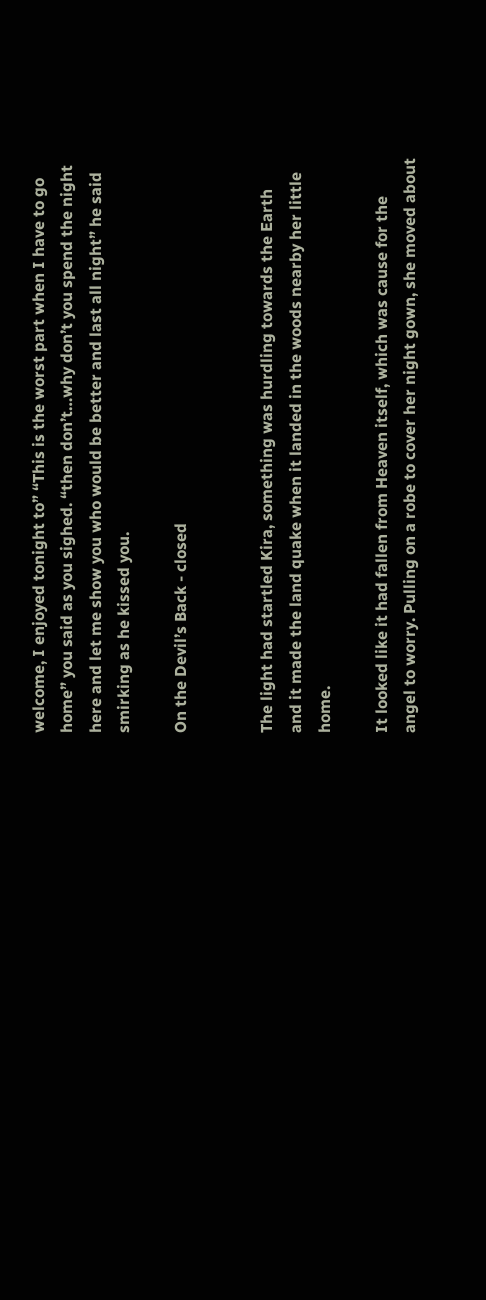welcome, I enjoyed tonight to” “This is the worst part when I have to go home” you said as you sighed. “then don’t…why don’t you spend the night here and let me show you who would be better and last all night” he said smirking as he kissed you.

On the Devil’s Back - closed


The light had startled Kira, something was hurdling towards the Earth and it made the land quake when it landed in the woods nearby her little home.

It looked like it had fallen from Heaven itself, which was cause for the angel to worry. Pulling on a robe to cover her night gown, she moved about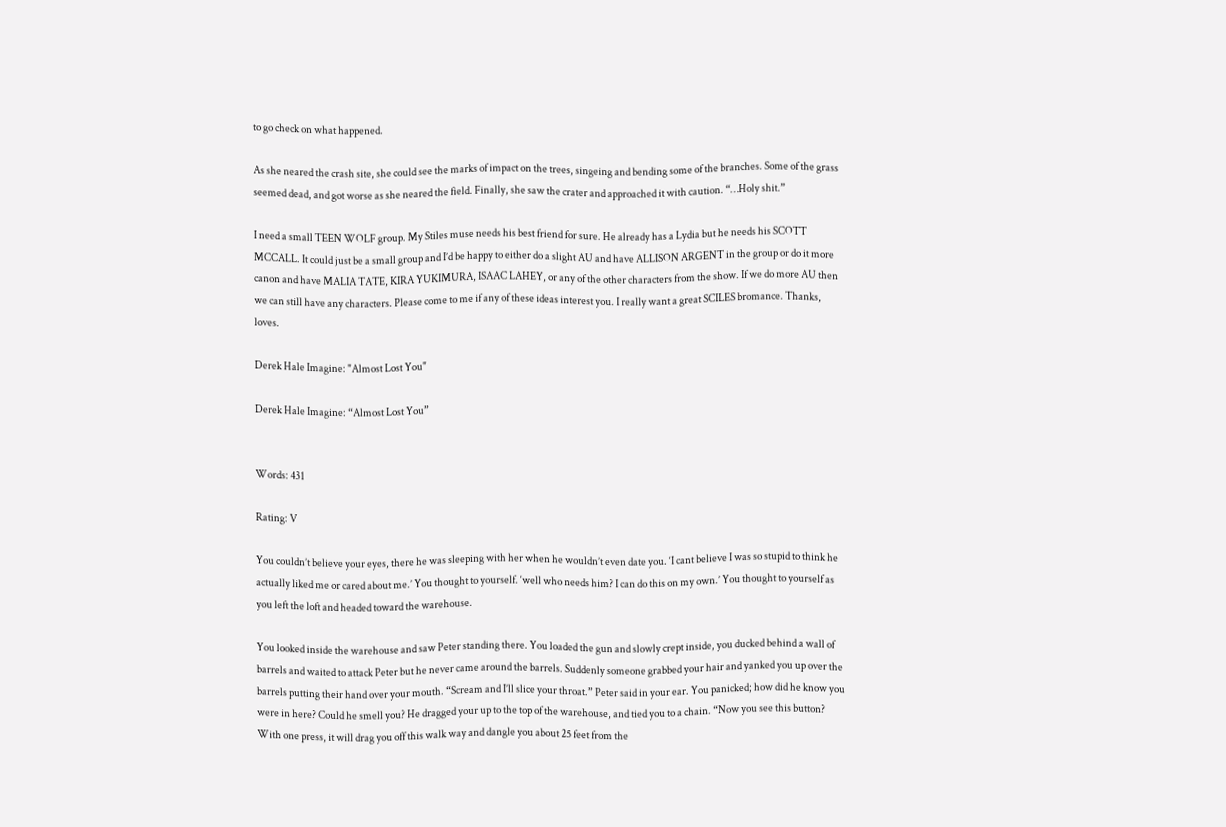to go check on what happened.

As she neared the crash site, she could see the marks of impact on the trees, singeing and bending some of the branches. Some of the grass seemed dead, and got worse as she neared the field. Finally, she saw the crater and approached it with caution. “…Holy shit.”

I need a small TEEN WOLF group. My Stiles muse needs his best friend for sure. He already has a Lydia but he needs his SCOTT MCCALL. It could just be a small group and I’d be happy to either do a slight AU and have ALLISON ARGENT in the group or do it more canon and have MALIA TATE, KIRA YUKIMURA, ISAAC LAHEY, or any of the other characters from the show. If we do more AU then we can still have any characters. Please come to me if any of these ideas interest you. I really want a great SCILES bromance. Thanks, loves.

Derek Hale Imagine: "Almost Lost You"

Derek Hale Imagine: “Almost Lost You”


Words: 431

Rating: V

You couldn’t believe your eyes, there he was sleeping with her when he wouldn’t even date you. ‘I cant believe I was so stupid to think he actually liked me or cared about me.’ You thought to yourself. ‘well who needs him? I can do this on my own.’ You thought to yourself as you left the loft and headed toward the warehouse.

You looked inside the warehouse and saw Peter standing there. You loaded the gun and slowly crept inside, you ducked behind a wall of barrels and waited to attack Peter but he never came around the barrels. Suddenly someone grabbed your hair and yanked you up over the barrels putting their hand over your mouth. “Scream and I’ll slice your throat.” Peter said in your ear. You panicked; how did he know you were in here? Could he smell you? He dragged your up to the top of the warehouse, and tied you to a chain. “Now you see this button? With one press, it will drag you off this walk way and dangle you about 25 feet from the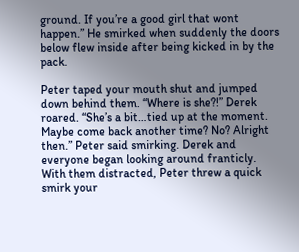ground. If you’re a good girl that wont happen.” He smirked when suddenly the doors below flew inside after being kicked in by the pack.

Peter taped your mouth shut and jumped down behind them. “Where is she?!” Derek roared. “She’s a bit…tied up at the moment. Maybe come back another time? No? Alright then.” Peter said smirking. Derek and everyone began looking around franticly. With them distracted, Peter threw a quick smirk your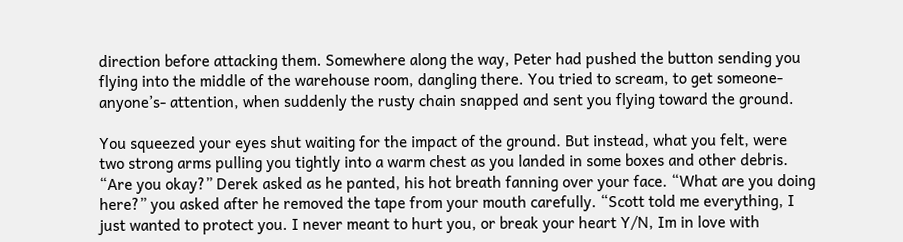direction before attacking them. Somewhere along the way, Peter had pushed the button sending you flying into the middle of the warehouse room, dangling there. You tried to scream, to get someone-anyone’s- attention, when suddenly the rusty chain snapped and sent you flying toward the ground.

You squeezed your eyes shut waiting for the impact of the ground. But instead, what you felt, were two strong arms pulling you tightly into a warm chest as you landed in some boxes and other debris. “Are you okay?” Derek asked as he panted, his hot breath fanning over your face. “What are you doing here?” you asked after he removed the tape from your mouth carefully. “Scott told me everything, I just wanted to protect you. I never meant to hurt you, or break your heart Y/N, Im in love with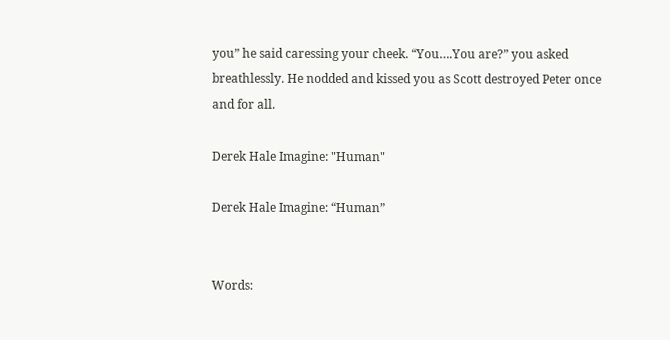you” he said caressing your cheek. “You….You are?” you asked breathlessly. He nodded and kissed you as Scott destroyed Peter once and for all.

Derek Hale Imagine: "Human"

Derek Hale Imagine: “Human”


Words: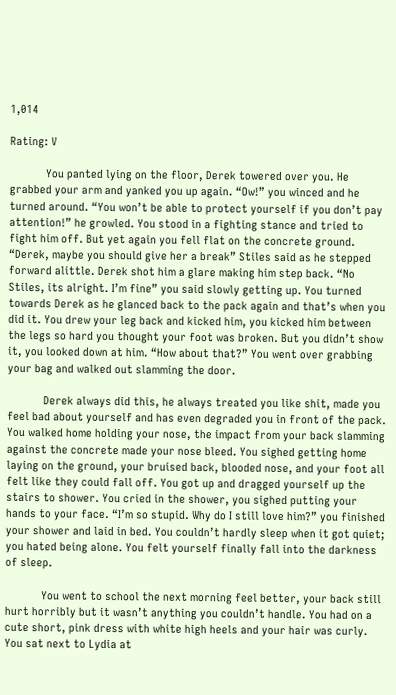1,014

Rating: V

            You panted lying on the floor, Derek towered over you. He grabbed your arm and yanked you up again. “Ow!” you winced and he turned around. “You won’t be able to protect yourself if you don’t pay attention!” he growled. You stood in a fighting stance and tried to fight him off. But yet again you fell flat on the concrete ground. “Derek, maybe you should give her a break” Stiles said as he stepped forward alittle. Derek shot him a glare making him step back. “No Stiles, its alright. I’m fine” you said slowly getting up. You turned towards Derek as he glanced back to the pack again and that’s when you did it. You drew your leg back and kicked him, you kicked him between the legs so hard you thought your foot was broken. But you didn’t show it, you looked down at him. “How about that?” You went over grabbing your bag and walked out slamming the door.

            Derek always did this, he always treated you like shit, made you feel bad about yourself and has even degraded you in front of the pack. You walked home holding your nose, the impact from your back slamming against the concrete made your nose bleed. You sighed getting home laying on the ground, your bruised back, blooded nose, and your foot all felt like they could fall off. You got up and dragged yourself up the stairs to shower. You cried in the shower, you sighed putting your hands to your face. “I’m so stupid. Why do I still love him?” you finished your shower and laid in bed. You couldn’t hardly sleep when it got quiet; you hated being alone. You felt yourself finally fall into the darkness of sleep.

            You went to school the next morning feel better, your back still hurt horribly but it wasn’t anything you couldn’t handle. You had on a cute short, pink dress with white high heels and your hair was curly. You sat next to Lydia at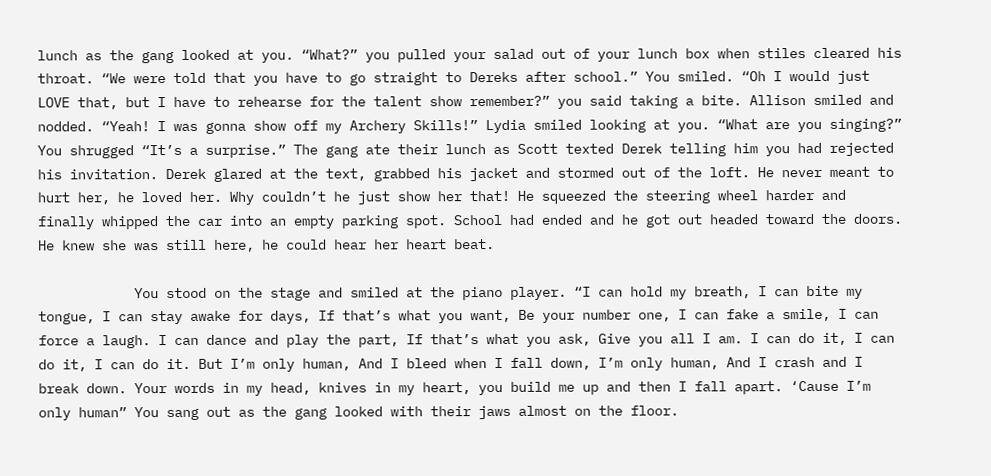lunch as the gang looked at you. “What?” you pulled your salad out of your lunch box when stiles cleared his throat. “We were told that you have to go straight to Dereks after school.” You smiled. “Oh I would just LOVE that, but I have to rehearse for the talent show remember?” you said taking a bite. Allison smiled and nodded. “Yeah! I was gonna show off my Archery Skills!” Lydia smiled looking at you. “What are you singing?” You shrugged “It’s a surprise.” The gang ate their lunch as Scott texted Derek telling him you had rejected his invitation. Derek glared at the text, grabbed his jacket and stormed out of the loft. He never meant to hurt her, he loved her. Why couldn’t he just show her that! He squeezed the steering wheel harder and finally whipped the car into an empty parking spot. School had ended and he got out headed toward the doors. He knew she was still here, he could hear her heart beat.

            You stood on the stage and smiled at the piano player. “I can hold my breath, I can bite my tongue, I can stay awake for days, If that’s what you want, Be your number one, I can fake a smile, I can force a laugh. I can dance and play the part, If that’s what you ask, Give you all I am. I can do it, I can do it, I can do it. But I’m only human, And I bleed when I fall down, I’m only human, And I crash and I break down. Your words in my head, knives in my heart, you build me up and then I fall apart. ‘Cause I’m only human” You sang out as the gang looked with their jaws almost on the floor.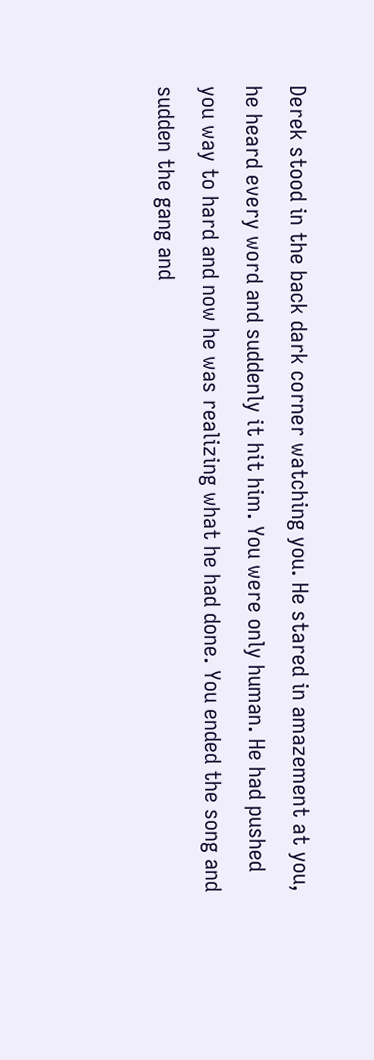Derek stood in the back dark corner watching you. He stared in amazement at you, he heard every word and suddenly it hit him. You were only human. He had pushed you way to hard and now he was realizing what he had done. You ended the song and sudden the gang and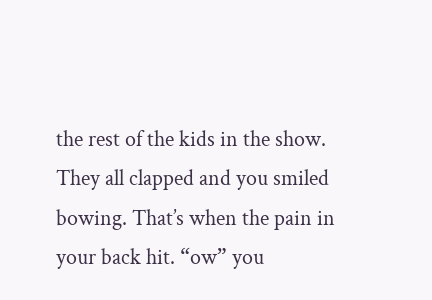the rest of the kids in the show. They all clapped and you smiled bowing. That’s when the pain in your back hit. “ow” you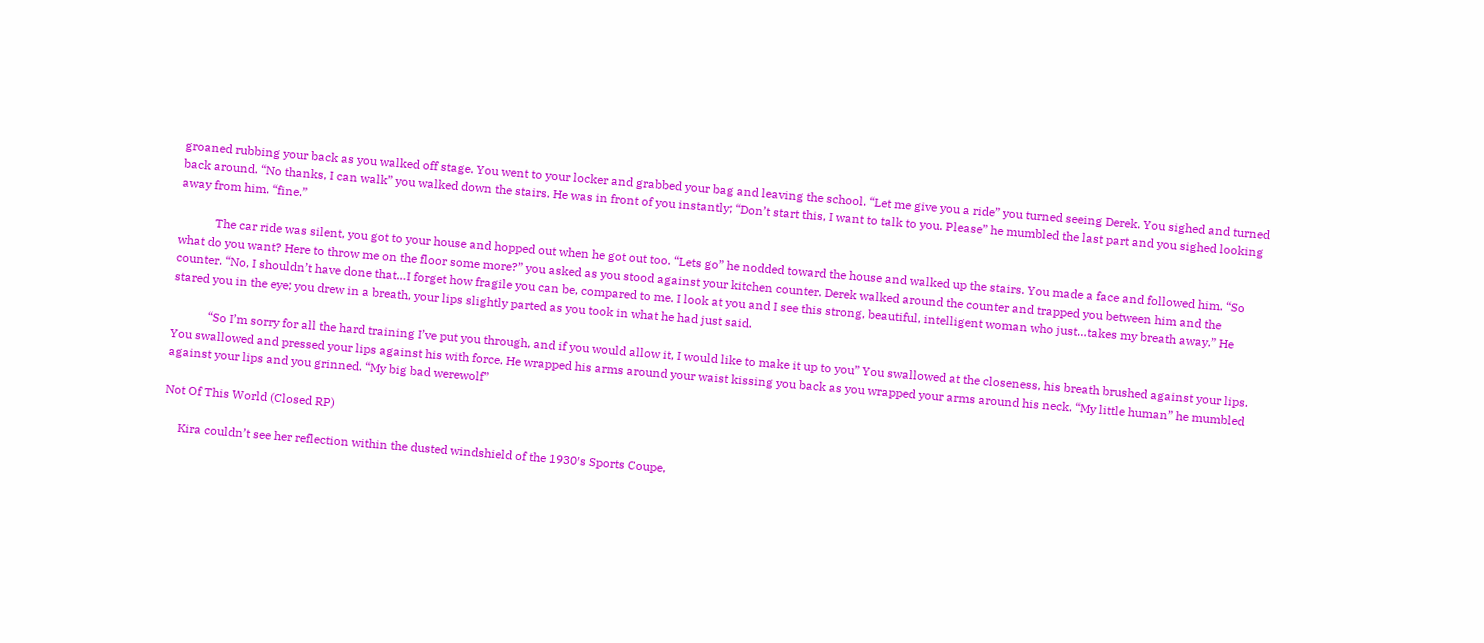groaned rubbing your back as you walked off stage. You went to your locker and grabbed your bag and leaving the school. “Let me give you a ride” you turned seeing Derek. You sighed and turned back around. “No thanks, I can walk” you walked down the stairs. He was in front of you instantly; “Don’t start this, I want to talk to you. Please” he mumbled the last part and you sighed looking away from him. “fine.”

            The car ride was silent, you got to your house and hopped out when he got out too. “Lets go” he nodded toward the house and walked up the stairs. You made a face and followed him. “So what do you want? Here to throw me on the floor some more?” you asked as you stood against your kitchen counter. Derek walked around the counter and trapped you between him and the counter. “No, I shouldn’t have done that…I forget how fragile you can be, compared to me. I look at you and I see this strong, beautiful, intelligent woman who just…takes my breath away.” He stared you in the eye; you drew in a breath, your lips slightly parted as you took in what he had just said.

            “So I’m sorry for all the hard training I’ve put you through, and if you would allow it, I would like to make it up to you” You swallowed at the closeness, his breath brushed against your lips. You swallowed and pressed your lips against his with force. He wrapped his arms around your waist kissing you back as you wrapped your arms around his neck. “My little human” he mumbled against your lips and you grinned. “My big bad werewolf”

Not Of This World (Closed RP)

     Kira couldn’t see her reflection within the dusted windshield of the 1930′s Sports Coupe,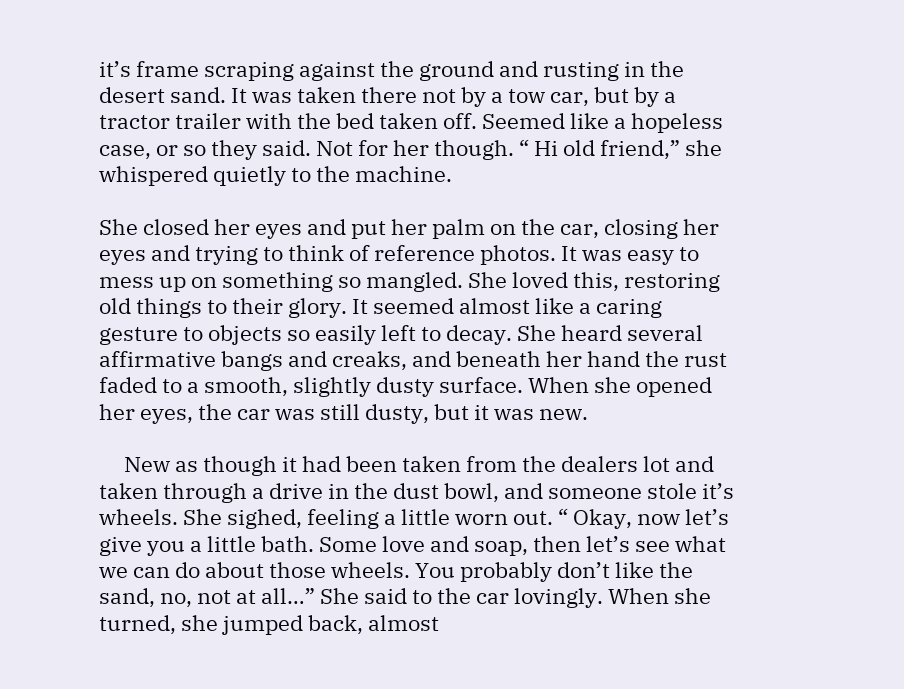it’s frame scraping against the ground and rusting in the desert sand. It was taken there not by a tow car, but by a tractor trailer with the bed taken off. Seemed like a hopeless case, or so they said. Not for her though. “ Hi old friend,” she whispered quietly to the machine.

She closed her eyes and put her palm on the car, closing her eyes and trying to think of reference photos. It was easy to mess up on something so mangled. She loved this, restoring old things to their glory. It seemed almost like a caring gesture to objects so easily left to decay. She heard several affirmative bangs and creaks, and beneath her hand the rust faded to a smooth, slightly dusty surface. When she opened her eyes, the car was still dusty, but it was new.

     New as though it had been taken from the dealers lot and taken through a drive in the dust bowl, and someone stole it’s wheels. She sighed, feeling a little worn out. “ Okay, now let’s give you a little bath. Some love and soap, then let’s see what we can do about those wheels. You probably don’t like the sand, no, not at all…” She said to the car lovingly. When she turned, she jumped back, almost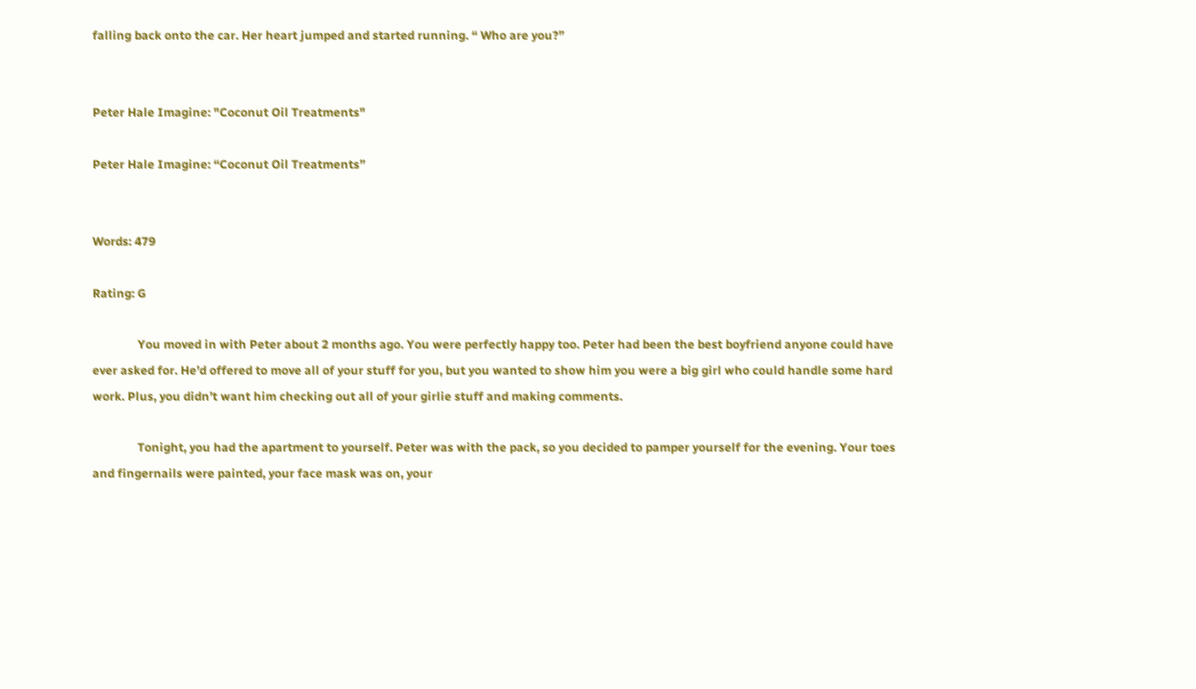falling back onto the car. Her heart jumped and started running. “ Who are you?”


Peter Hale Imagine: "Coconut Oil Treatments"

Peter Hale Imagine: “Coconut Oil Treatments”


Words: 479

Rating: G

               You moved in with Peter about 2 months ago. You were perfectly happy too. Peter had been the best boyfriend anyone could have ever asked for. He’d offered to move all of your stuff for you, but you wanted to show him you were a big girl who could handle some hard work. Plus, you didn’t want him checking out all of your girlie stuff and making comments.

               Tonight, you had the apartment to yourself. Peter was with the pack, so you decided to pamper yourself for the evening. Your toes and fingernails were painted, your face mask was on, your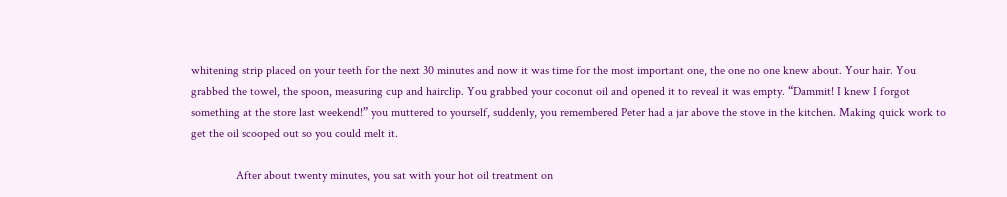whitening strip placed on your teeth for the next 30 minutes and now it was time for the most important one, the one no one knew about. Your hair. You grabbed the towel, the spoon, measuring cup and hairclip. You grabbed your coconut oil and opened it to reveal it was empty. “Dammit! I knew I forgot something at the store last weekend!” you muttered to yourself, suddenly, you remembered Peter had a jar above the stove in the kitchen. Making quick work to get the oil scooped out so you could melt it.

               After about twenty minutes, you sat with your hot oil treatment on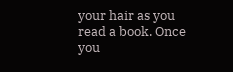your hair as you read a book. Once you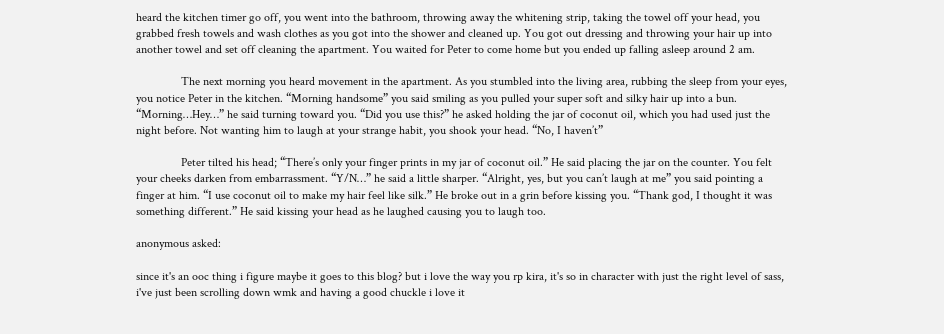heard the kitchen timer go off, you went into the bathroom, throwing away the whitening strip, taking the towel off your head, you grabbed fresh towels and wash clothes as you got into the shower and cleaned up. You got out dressing and throwing your hair up into another towel and set off cleaning the apartment. You waited for Peter to come home but you ended up falling asleep around 2 am.

               The next morning you heard movement in the apartment. As you stumbled into the living area, rubbing the sleep from your eyes, you notice Peter in the kitchen. “Morning handsome” you said smiling as you pulled your super soft and silky hair up into a bun. “Morning…Hey…” he said turning toward you. “Did you use this?” he asked holding the jar of coconut oil, which you had used just the night before. Not wanting him to laugh at your strange habit, you shook your head. “No, I haven’t”

               Peter tilted his head; “There’s only your finger prints in my jar of coconut oil.” He said placing the jar on the counter. You felt your cheeks darken from embarrassment. “Y/N…” he said a little sharper. “Alright, yes, but you can’t laugh at me” you said pointing a finger at him. “I use coconut oil to make my hair feel like silk.” He broke out in a grin before kissing you. “Thank god, I thought it was something different.” He said kissing your head as he laughed causing you to laugh too.

anonymous asked:

since it's an ooc thing i figure maybe it goes to this blog? but i love the way you rp kira, it's so in character with just the right level of sass, i've just been scrolling down wmk and having a good chuckle i love it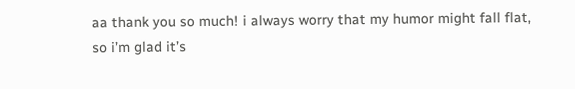aa thank you so much! i always worry that my humor might fall flat, so i’m glad it’s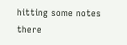hitting some notes there